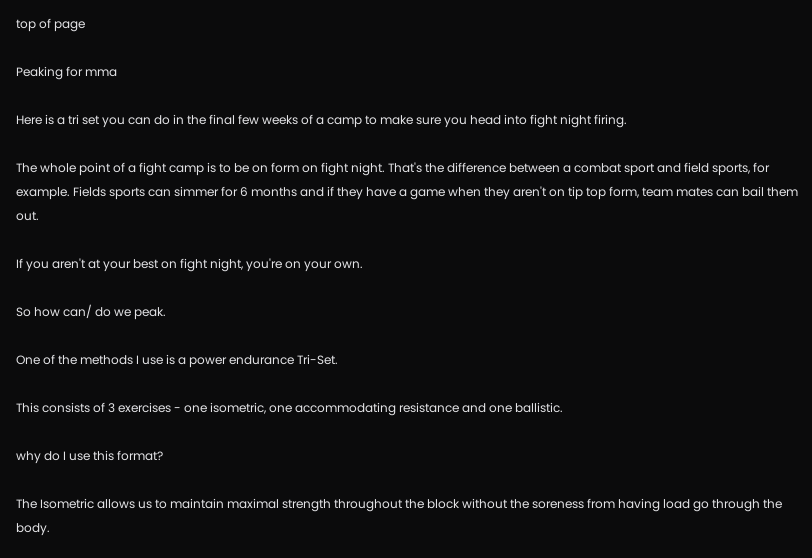top of page

Peaking for mma

Here is a tri set you can do in the final few weeks of a camp to make sure you head into fight night firing.

The whole point of a fight camp is to be on form on fight night. That's the difference between a combat sport and field sports, for example. Fields sports can simmer for 6 months and if they have a game when they aren't on tip top form, team mates can bail them out.

If you aren't at your best on fight night, you're on your own.

So how can/ do we peak.

One of the methods I use is a power endurance Tri-Set.

This consists of 3 exercises - one isometric, one accommodating resistance and one ballistic.

why do I use this format?

The Isometric allows us to maintain maximal strength throughout the block without the soreness from having load go through the body.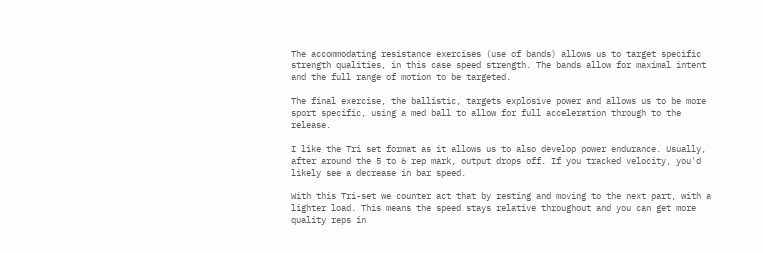The accommodating resistance exercises (use of bands) allows us to target specific strength qualities, in this case speed strength. The bands allow for maximal intent and the full range of motion to be targeted.

The final exercise, the ballistic, targets explosive power and allows us to be more sport specific, using a med ball to allow for full acceleration through to the release.

I like the Tri set format as it allows us to also develop power endurance. Usually, after around the 5 to 6 rep mark, output drops off. If you tracked velocity, you'd likely see a decrease in bar speed.

With this Tri-set we counter act that by resting and moving to the next part, with a lighter load. This means the speed stays relative throughout and you can get more quality reps in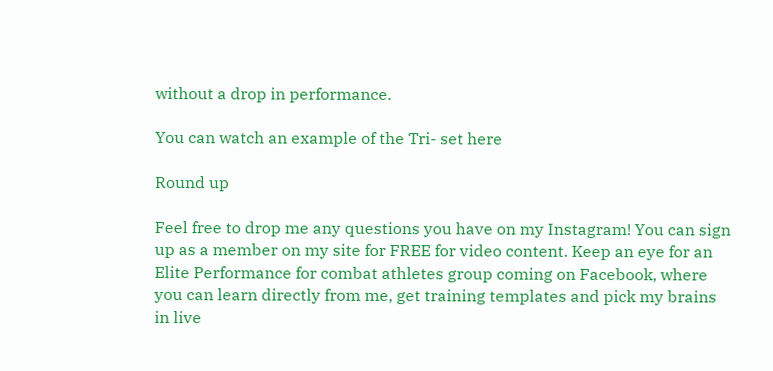without a drop in performance.

You can watch an example of the Tri- set here

Round up

Feel free to drop me any questions you have on my Instagram! You can sign up as a member on my site for FREE for video content. Keep an eye for an Elite Performance for combat athletes group coming on Facebook, where you can learn directly from me, get training templates and pick my brains in live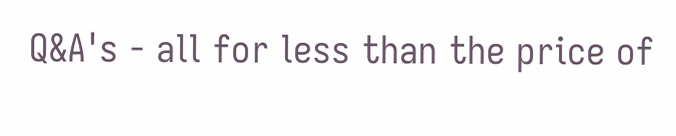Q&A's - all for less than the price of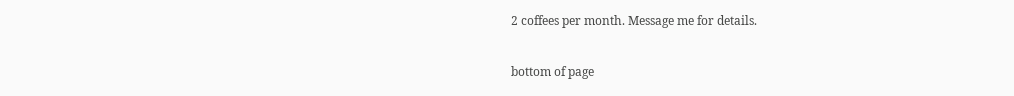2 coffees per month. Message me for details.

bottom of page